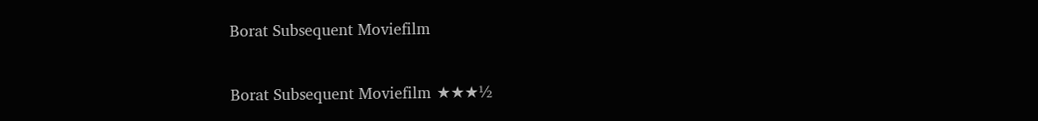Borat Subsequent Moviefilm

Borat Subsequent Moviefilm ★★★½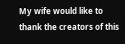My wife would like to thank the creators of this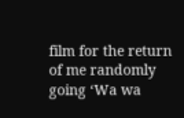film for the return of me randomly going ‘Wa wa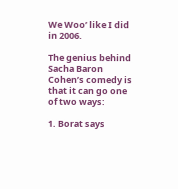We Woo’ like I did in 2006.

The genius behind Sacha Baron Cohen’s comedy is that it can go one of two ways:

1. Borat says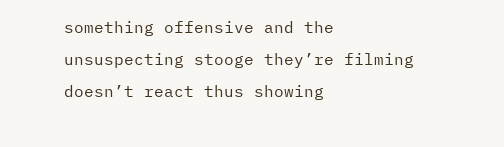something offensive and the unsuspecting stooge they’re filming doesn’t react thus showing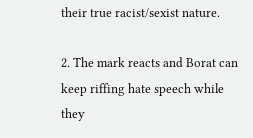their true racist/sexist nature.

2. The mark reacts and Borat can keep riffing hate speech while they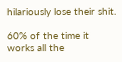hilariously lose their shit.

60% of the time it works all the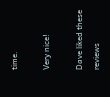time.

Very nice!

Dave liked these reviews